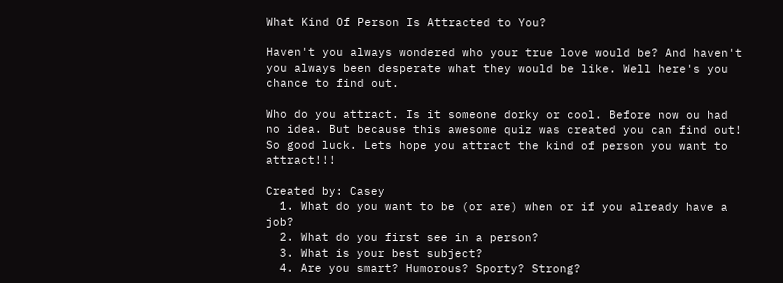What Kind Of Person Is Attracted to You?

Haven't you always wondered who your true love would be? And haven't you always been desperate what they would be like. Well here's you chance to find out.

Who do you attract. Is it someone dorky or cool. Before now ou had no idea. But because this awesome quiz was created you can find out! So good luck. Lets hope you attract the kind of person you want to attract!!!

Created by: Casey
  1. What do you want to be (or are) when or if you already have a job?
  2. What do you first see in a person?
  3. What is your best subject?
  4. Are you smart? Humorous? Sporty? Strong?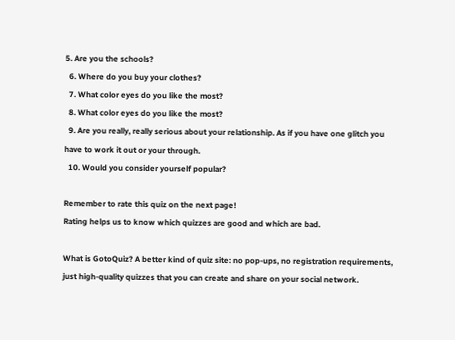5. Are you the schools?
  6. Where do you buy your clothes?
  7. What color eyes do you like the most?
  8. What color eyes do you like the most?
  9. Are you really, really serious about your relationship. As if you have one glitch you have to work it out or your through.
  10. Would you consider yourself popular?

Remember to rate this quiz on the next page!
Rating helps us to know which quizzes are good and which are bad.

What is GotoQuiz? A better kind of quiz site: no pop-ups, no registration requirements, just high-quality quizzes that you can create and share on your social network.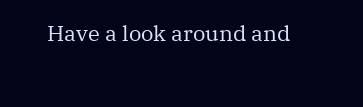Have a look around and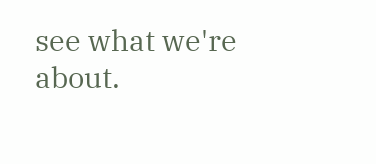see what we're about.